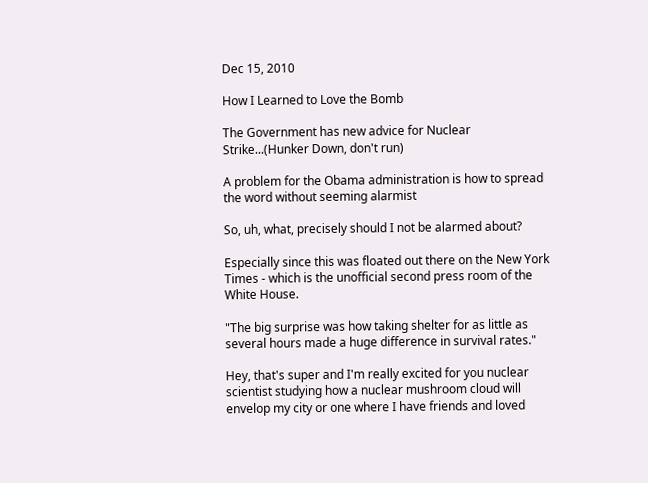Dec 15, 2010

How I Learned to Love the Bomb

The Government has new advice for Nuclear Strike...(Hunker Down, don't run)

A problem for the Obama administration is how to spread the word without seeming alarmist

So, uh, what, precisely should I not be alarmed about?

Especially since this was floated out there on the New York Times - which is the unofficial second press room of the White House.

"The big surprise was how taking shelter for as little as several hours made a huge difference in survival rates."

Hey, that's super and I'm really excited for you nuclear scientist studying how a nuclear mushroom cloud will envelop my city or one where I have friends and loved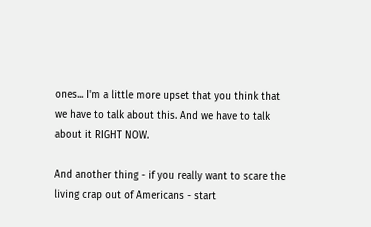ones... I'm a little more upset that you think that we have to talk about this. And we have to talk about it RIGHT NOW.

And another thing - if you really want to scare the living crap out of Americans - start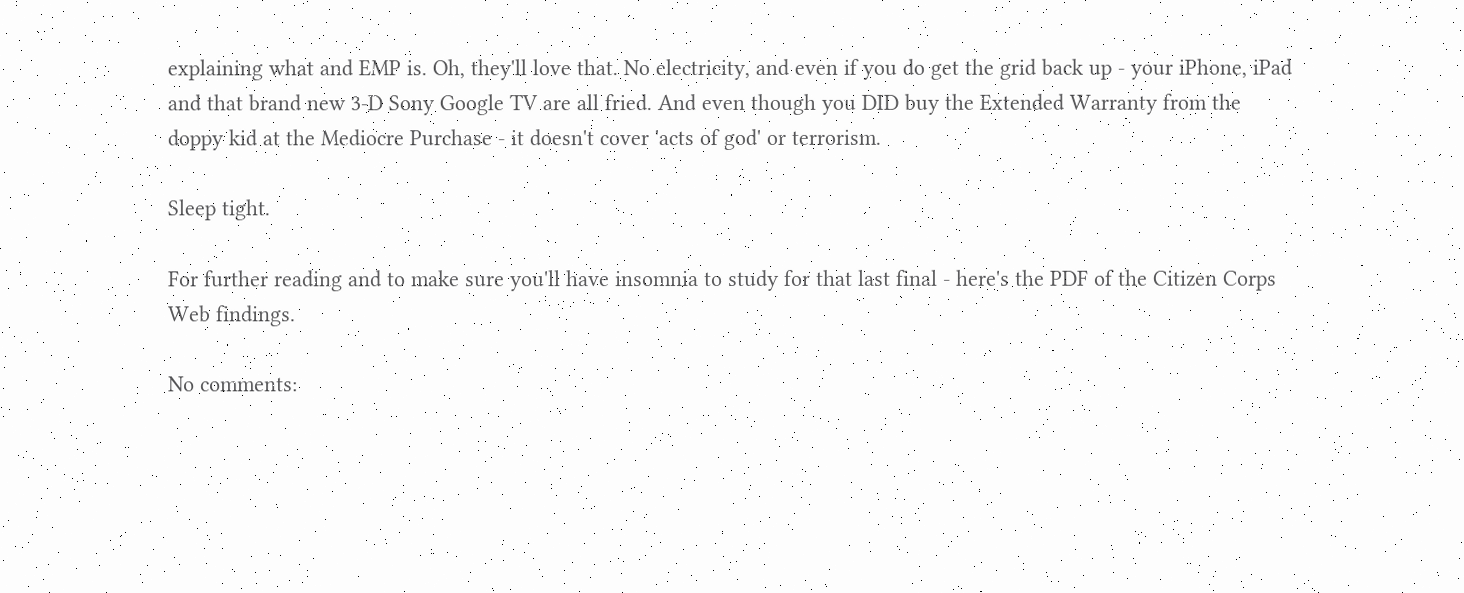explaining what and EMP is. Oh, they'll love that. No electricity, and even if you do get the grid back up - your iPhone, iPad and that brand new 3-D Sony Google TV are all fried. And even though you DID buy the Extended Warranty from the doppy kid at the Mediocre Purchase - it doesn't cover 'acts of god' or terrorism.

Sleep tight.

For further reading and to make sure you'll have insomnia to study for that last final - here's the PDF of the Citizen Corps Web findings.

No comments: